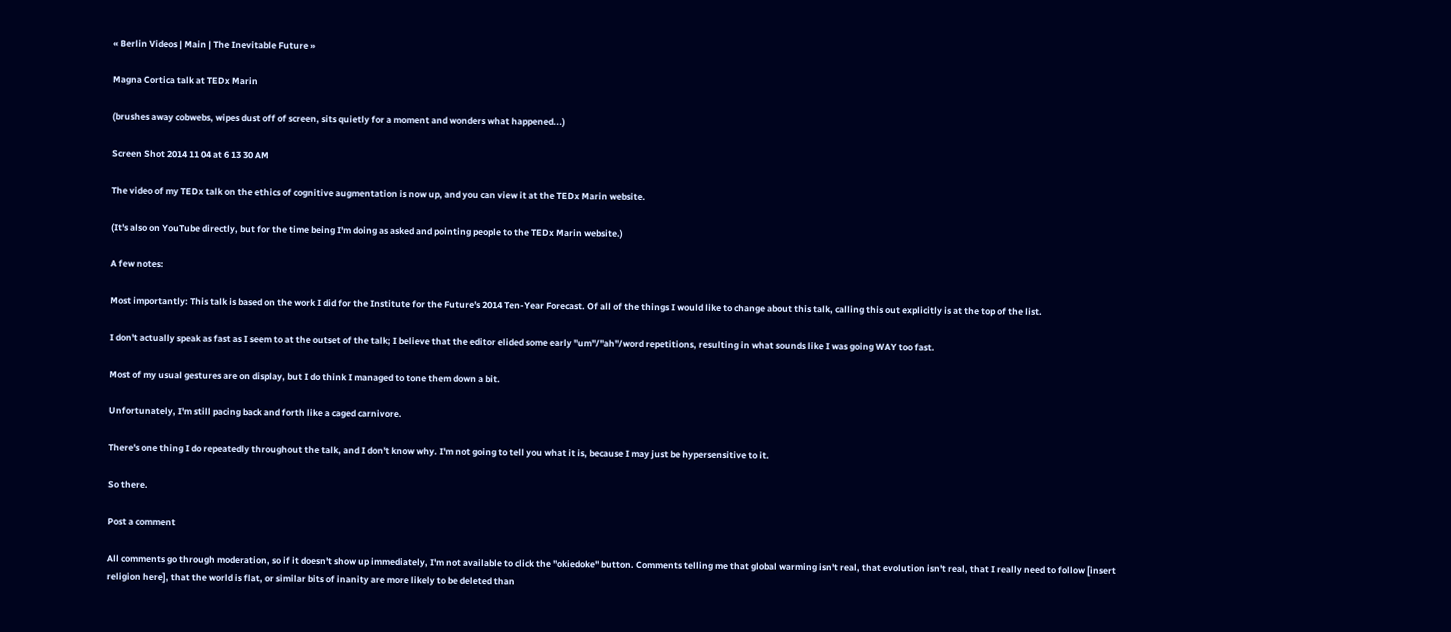« Berlin Videos | Main | The Inevitable Future »

Magna Cortica talk at TEDx Marin

(brushes away cobwebs, wipes dust off of screen, sits quietly for a moment and wonders what happened...)

Screen Shot 2014 11 04 at 6 13 30 AM

The video of my TEDx talk on the ethics of cognitive augmentation is now up, and you can view it at the TEDx Marin website.

(It's also on YouTube directly, but for the time being I'm doing as asked and pointing people to the TEDx Marin website.)

A few notes:

Most importantly: This talk is based on the work I did for the Institute for the Future's 2014 Ten-Year Forecast. Of all of the things I would like to change about this talk, calling this out explicitly is at the top of the list.

I don't actually speak as fast as I seem to at the outset of the talk; I believe that the editor elided some early "um"/"ah"/word repetitions, resulting in what sounds like I was going WAY too fast.

Most of my usual gestures are on display, but I do think I managed to tone them down a bit.

Unfortunately, I'm still pacing back and forth like a caged carnivore.

There's one thing I do repeatedly throughout the talk, and I don't know why. I'm not going to tell you what it is, because I may just be hypersensitive to it.

So there.

Post a comment

All comments go through moderation, so if it doesn't show up immediately, I'm not available to click the "okiedoke" button. Comments telling me that global warming isn't real, that evolution isn't real, that I really need to follow [insert religion here], that the world is flat, or similar bits of inanity are more likely to be deleted than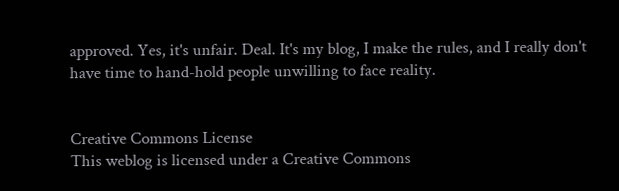approved. Yes, it's unfair. Deal. It's my blog, I make the rules, and I really don't have time to hand-hold people unwilling to face reality.


Creative Commons License
This weblog is licensed under a Creative Commons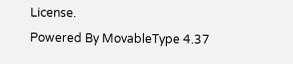License.
Powered By MovableType 4.37